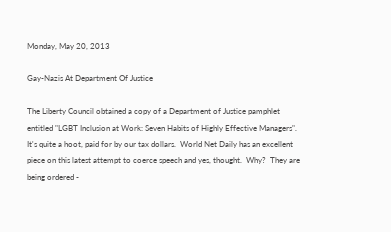Monday, May 20, 2013

Gay-Nazis At Department Of Justice

The Liberty Council obtained a copy of a Department of Justice pamphlet entitled "LGBT Inclusion at Work: Seven Habits of Highly Effective Managers".  It's quite a hoot, paid for by our tax dollars.  World Net Daily has an excellent piece on this latest attempt to coerce speech and yes, thought.  Why?  They are being ordered -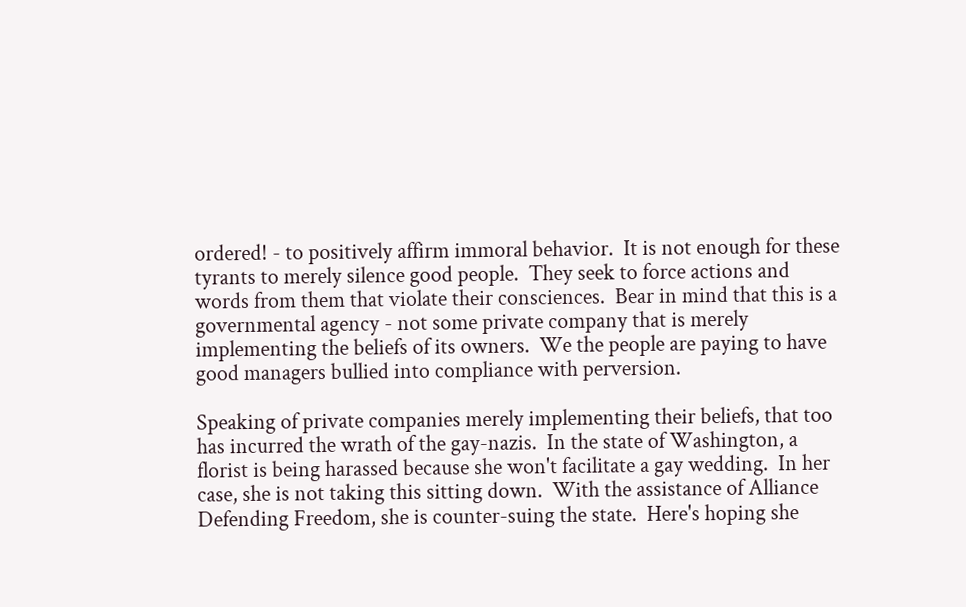ordered! - to positively affirm immoral behavior.  It is not enough for these tyrants to merely silence good people.  They seek to force actions and words from them that violate their consciences.  Bear in mind that this is a governmental agency - not some private company that is merely implementing the beliefs of its owners.  We the people are paying to have good managers bullied into compliance with perversion.

Speaking of private companies merely implementing their beliefs, that too has incurred the wrath of the gay-nazis.  In the state of Washington, a florist is being harassed because she won't facilitate a gay wedding.  In her case, she is not taking this sitting down.  With the assistance of Alliance Defending Freedom, she is counter-suing the state.  Here's hoping she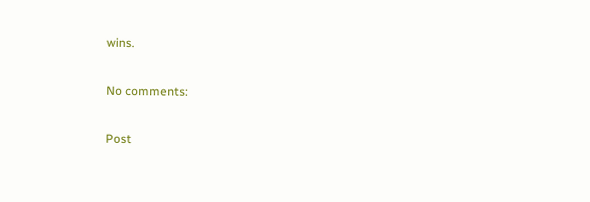wins.

No comments:

Post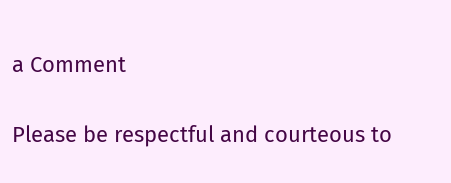a Comment

Please be respectful and courteous to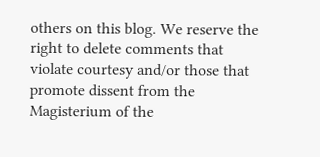others on this blog. We reserve the right to delete comments that violate courtesy and/or those that promote dissent from the Magisterium of the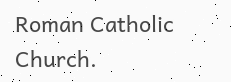Roman Catholic Church.